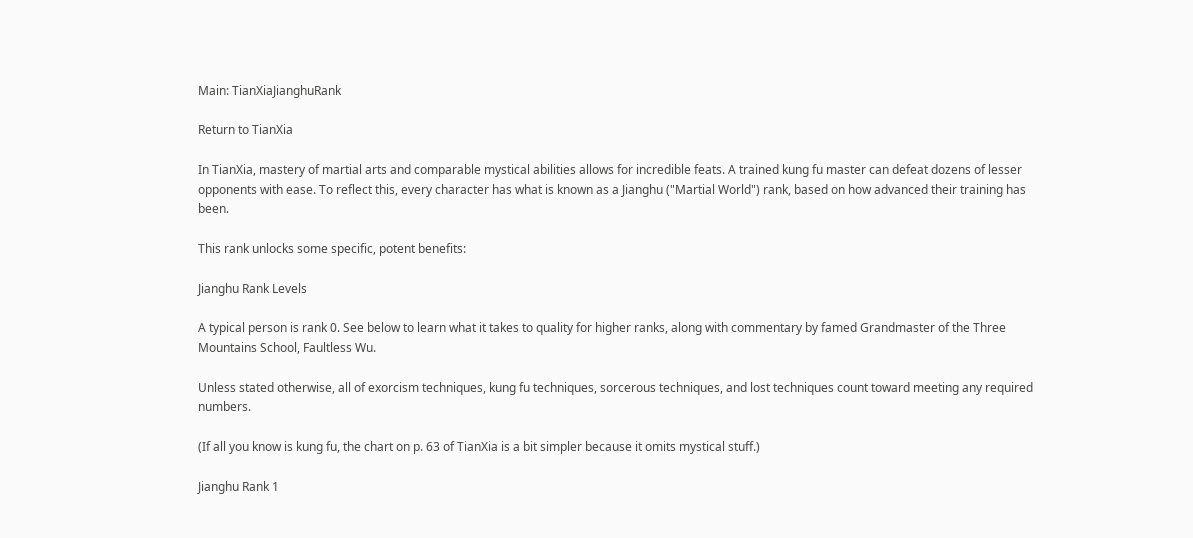Main: TianXiaJianghuRank

Return to TianXia

In TianXia, mastery of martial arts and comparable mystical abilities allows for incredible feats. A trained kung fu master can defeat dozens of lesser opponents with ease. To reflect this, every character has what is known as a Jianghu ("Martial World") rank, based on how advanced their training has been.

This rank unlocks some specific, potent benefits:

Jianghu Rank Levels

A typical person is rank 0. See below to learn what it takes to quality for higher ranks, along with commentary by famed Grandmaster of the Three Mountains School, Faultless Wu.

Unless stated otherwise, all of exorcism techniques, kung fu techniques, sorcerous techniques, and lost techniques count toward meeting any required numbers.

(If all you know is kung fu, the chart on p. 63 of TianXia is a bit simpler because it omits mystical stuff.)

Jianghu Rank 1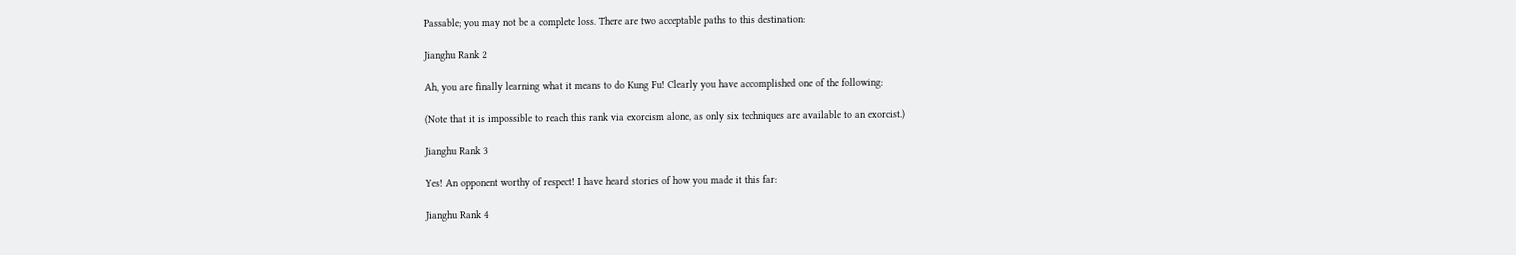Passable; you may not be a complete loss. There are two acceptable paths to this destination:

Jianghu Rank 2

Ah, you are finally learning what it means to do Kung Fu! Clearly you have accomplished one of the following:

(Note that it is impossible to reach this rank via exorcism alone, as only six techniques are available to an exorcist.)

Jianghu Rank 3

Yes! An opponent worthy of respect! I have heard stories of how you made it this far:

Jianghu Rank 4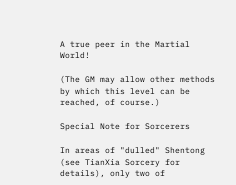A true peer in the Martial World!

(The GM may allow other methods by which this level can be reached, of course.)

Special Note for Sorcerers

In areas of "dulled" Shentong (see TianXia Sorcery for details), only two of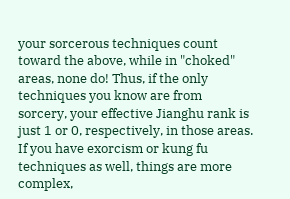your sorcerous techniques count toward the above, while in "choked" areas, none do! Thus, if the only techniques you know are from sorcery, your effective Jianghu rank is just 1 or 0, respectively, in those areas. If you have exorcism or kung fu techniques as well, things are more complex,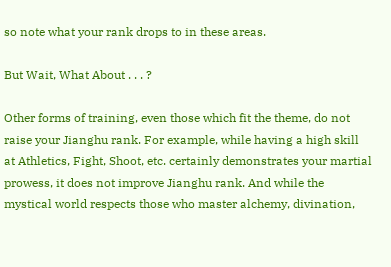so note what your rank drops to in these areas.

But Wait, What About . . . ?

Other forms of training, even those which fit the theme, do not raise your Jianghu rank. For example, while having a high skill at Athletics, Fight, Shoot, etc. certainly demonstrates your martial prowess, it does not improve Jianghu rank. And while the mystical world respects those who master alchemy, divination,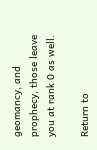geomancy, and prophecy, those leave you at rank 0 as well.

Return to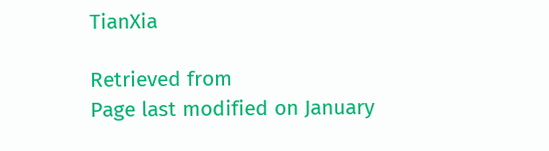TianXia

Retrieved from
Page last modified on January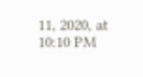11, 2020, at 10:10 PM